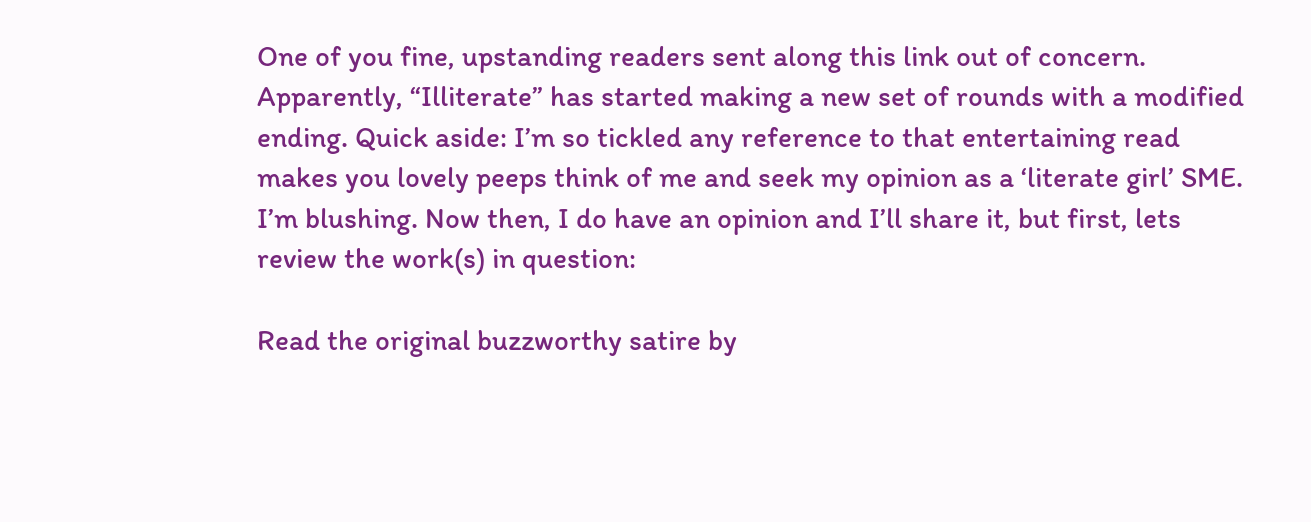One of you fine, upstanding readers sent along this link out of concern. Apparently, “Illiterate” has started making a new set of rounds with a modified ending. Quick aside: I’m so tickled any reference to that entertaining read makes you lovely peeps think of me and seek my opinion as a ‘literate girl’ SME. I’m blushing. Now then, I do have an opinion and I’ll share it, but first, lets review the work(s) in question:

Read the original buzzworthy satire by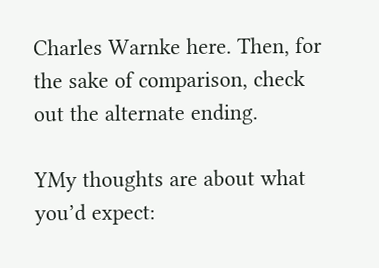Charles Warnke here. Then, for the sake of comparison, check out the alternate ending.

YMy thoughts are about what you’d expect: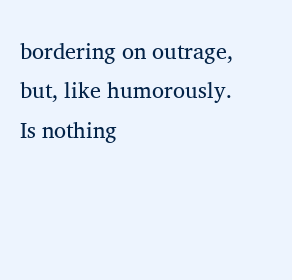bordering on outrage, but, like humorously. Is nothing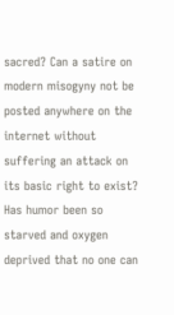sacred? Can a satire on modern misogyny not be posted anywhere on the internet without suffering an attack on its basic right to exist? Has humor been so starved and oxygen deprived that no one can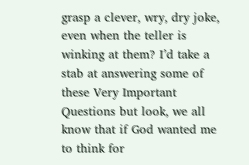grasp a clever, wry, dry joke, even when the teller is winking at them? I’d take a stab at answering some of these Very Important Questions but look, we all know that if God wanted me to think for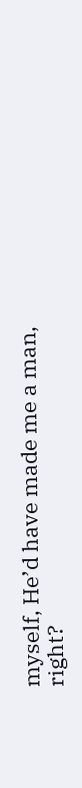myself, He’d have made me a man, right?